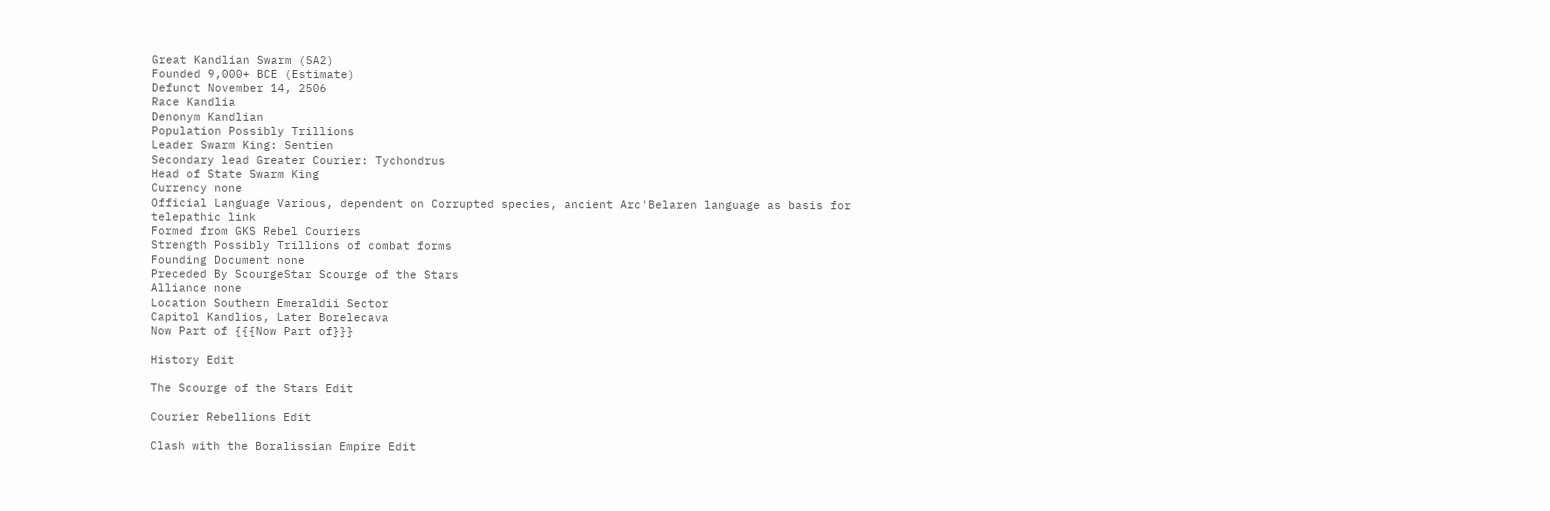Great Kandlian Swarm (SA2)
Founded 9,000+ BCE (Estimate)
Defunct November 14, 2506
Race Kandlia
Denonym Kandlian
Population Possibly Trillions
Leader Swarm King: Sentien
Secondary lead Greater Courier: Tychondrus
Head of State Swarm King
Currency none
Official Language Various, dependent on Corrupted species, ancient Arc'Belaren language as basis for telepathic link
Formed from GKS Rebel Couriers
Strength Possibly Trillions of combat forms
Founding Document none
Preceded By ScourgeStar Scourge of the Stars
Alliance none
Location Southern Emeraldii Sector
Capitol Kandlios, Later Borelecava
Now Part of {{{Now Part of}}}

History Edit

The Scourge of the Stars Edit

Courier Rebellions Edit

Clash with the Boralissian Empire Edit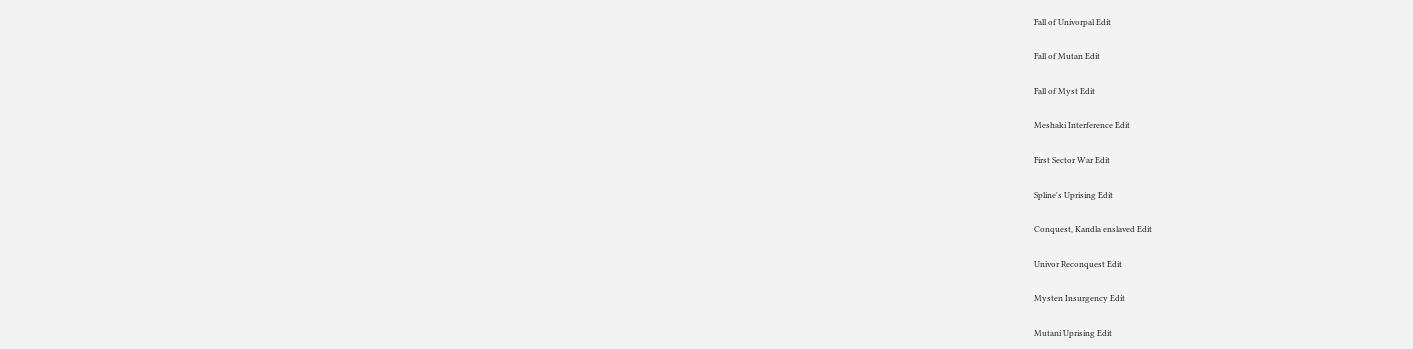Fall of Univorpal Edit

Fall of Mutan Edit

Fall of Myst Edit

Meshaki Interference Edit

First Sector War Edit

Spline's Uprising Edit

Conquest, Kandla enslaved Edit

Univor Reconquest Edit

Mysten Insurgency Edit

Mutani Uprising Edit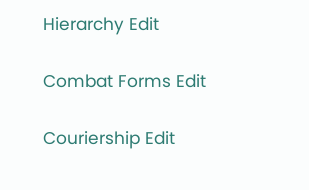Hierarchy Edit

Combat Forms Edit

Couriership Edit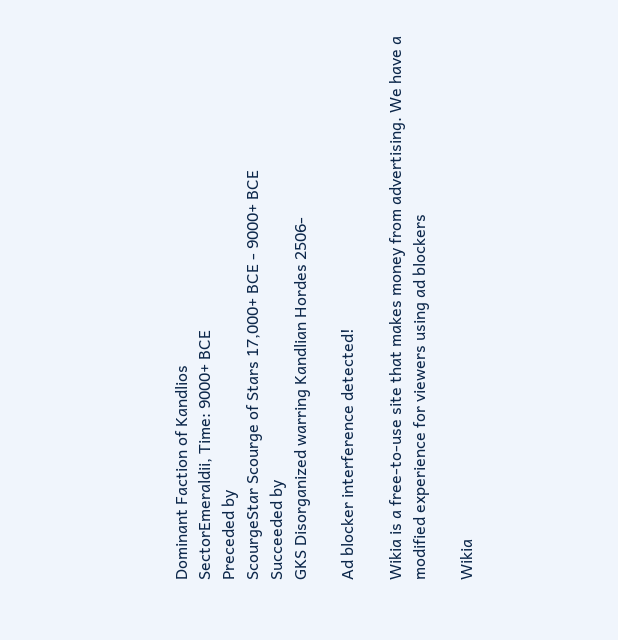Dominant Faction of Kandlios
SectorEmeraldii, Time: 9000+ BCE
Preceded by
ScourgeStar Scourge of Stars 17,000+ BCE - 9000+ BCE
Succeeded by
GKS Disorganized warring Kandlian Hordes 2506-

Ad blocker interference detected!

Wikia is a free-to-use site that makes money from advertising. We have a modified experience for viewers using ad blockers

Wikia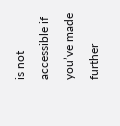is not accessible if you’ve made further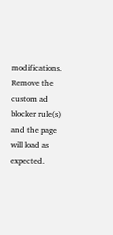modifications. Remove the custom ad blocker rule(s) and the page will load as expected.